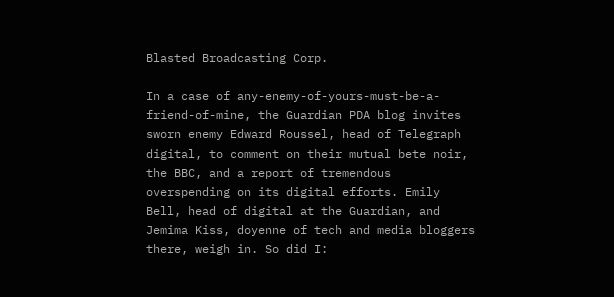Blasted Broadcasting Corp.

In a case of any-enemy-of-yours-must-be-a-friend-of-mine, the Guardian PDA blog invites sworn enemy Edward Roussel, head of Telegraph digital, to comment on their mutual bete noir, the BBC, and a report of tremendous overspending on its digital efforts. Emily Bell, head of digital at the Guardian, and Jemima Kiss, doyenne of tech and media bloggers there, weigh in. So did I: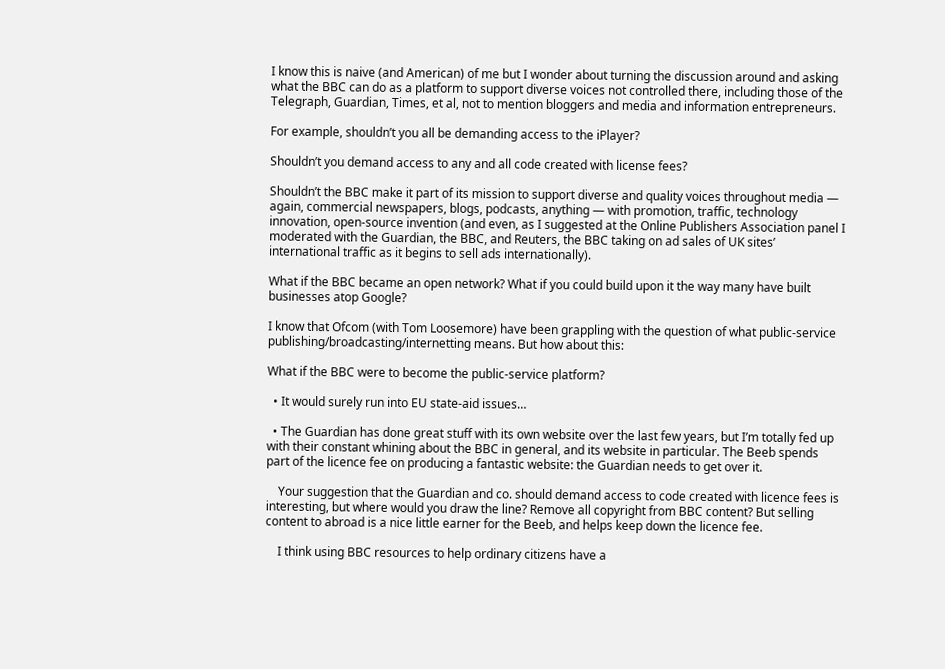I know this is naive (and American) of me but I wonder about turning the discussion around and asking what the BBC can do as a platform to support diverse voices not controlled there, including those of the Telegraph, Guardian, Times, et al, not to mention bloggers and media and information entrepreneurs.

For example, shouldn’t you all be demanding access to the iPlayer?

Shouldn’t you demand access to any and all code created with license fees?

Shouldn’t the BBC make it part of its mission to support diverse and quality voices throughout media — again, commercial newspapers, blogs, podcasts, anything — with promotion, traffic, technology innovation, open-source invention (and even, as I suggested at the Online Publishers Association panel I moderated with the Guardian, the BBC, and Reuters, the BBC taking on ad sales of UK sites’ international traffic as it begins to sell ads internationally).

What if the BBC became an open network? What if you could build upon it the way many have built businesses atop Google?

I know that Ofcom (with Tom Loosemore) have been grappling with the question of what public-service publishing/broadcasting/internetting means. But how about this:

What if the BBC were to become the public-service platform?

  • It would surely run into EU state-aid issues…

  • The Guardian has done great stuff with its own website over the last few years, but I’m totally fed up with their constant whining about the BBC in general, and its website in particular. The Beeb spends part of the licence fee on producing a fantastic website: the Guardian needs to get over it.

    Your suggestion that the Guardian and co. should demand access to code created with licence fees is interesting, but where would you draw the line? Remove all copyright from BBC content? But selling content to abroad is a nice little earner for the Beeb, and helps keep down the licence fee.

    I think using BBC resources to help ordinary citizens have a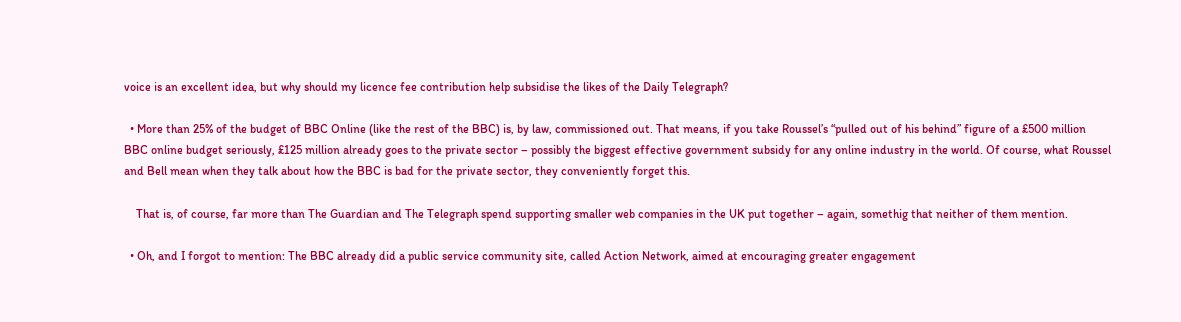voice is an excellent idea, but why should my licence fee contribution help subsidise the likes of the Daily Telegraph?

  • More than 25% of the budget of BBC Online (like the rest of the BBC) is, by law, commissioned out. That means, if you take Roussel’s “pulled out of his behind” figure of a £500 million BBC online budget seriously, £125 million already goes to the private sector – possibly the biggest effective government subsidy for any online industry in the world. Of course, what Roussel and Bell mean when they talk about how the BBC is bad for the private sector, they conveniently forget this.

    That is, of course, far more than The Guardian and The Telegraph spend supporting smaller web companies in the UK put together – again, somethig that neither of them mention.

  • Oh, and I forgot to mention: The BBC already did a public service community site, called Action Network, aimed at encouraging greater engagement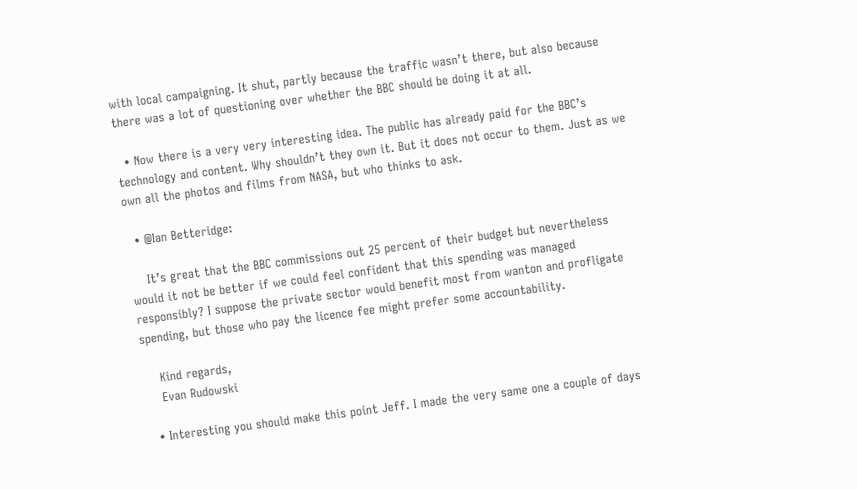with local campaigning. It shut, partly because the traffic wasn’t there, but also because there was a lot of questioning over whether the BBC should be doing it at all.

  • Now there is a very very interesting idea. The public has already paid for the BBC’s technology and content. Why shouldn’t they own it. But it does not occur to them. Just as we own all the photos and films from NASA, but who thinks to ask.

  • @Ian Betteridge:

    It’s great that the BBC commissions out 25 percent of their budget but nevertheless would it not be better if we could feel confident that this spending was managed responsibly? I suppose the private sector would benefit most from wanton and profligate spending, but those who pay the licence fee might prefer some accountability.

    Kind regards,
    Evan Rudowski

  • Interesting you should make this point Jeff. I made the very same one a couple of days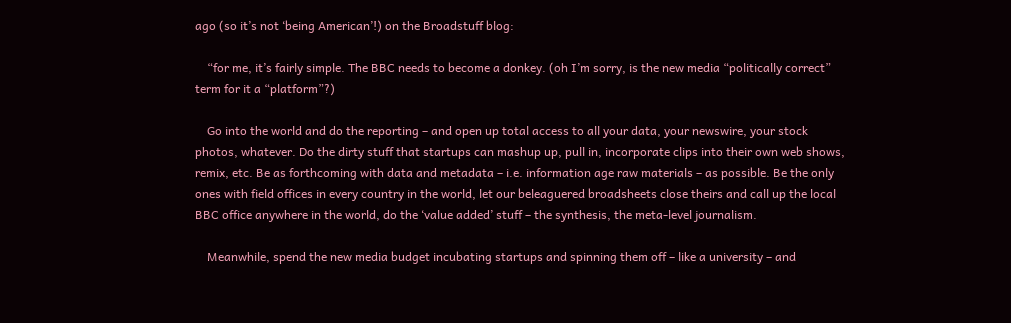ago (so it’s not ‘being American’!) on the Broadstuff blog:

    “for me, it’s fairly simple. The BBC needs to become a donkey. (oh I’m sorry, is the new media “politically correct” term for it a “platform”?)

    Go into the world and do the reporting – and open up total access to all your data, your newswire, your stock photos, whatever. Do the dirty stuff that startups can mashup up, pull in, incorporate clips into their own web shows, remix, etc. Be as forthcoming with data and metadata – i.e. information age raw materials – as possible. Be the only ones with field offices in every country in the world, let our beleaguered broadsheets close theirs and call up the local BBC office anywhere in the world, do the ‘value added’ stuff – the synthesis, the meta-level journalism.

    Meanwhile, spend the new media budget incubating startups and spinning them off – like a university – and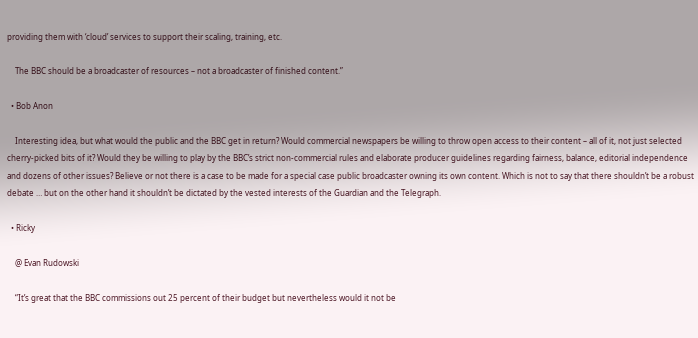providing them with ‘cloud’ services to support their scaling, training, etc.

    The BBC should be a broadcaster of resources – not a broadcaster of finished content.”

  • Bob Anon

    Interesting idea, but what would the public and the BBC get in return? Would commercial newspapers be willing to throw open access to their content – all of it, not just selected cherry-picked bits of it? Would they be willing to play by the BBC’s strict non-commercial rules and elaborate producer guidelines regarding fairness, balance, editorial independence and dozens of other issues? Believe or not there is a case to be made for a special case public broadcaster owning its own content. Which is not to say that there shouldn’t be a robust debate … but on the other hand it shouldn’t be dictated by the vested interests of the Guardian and the Telegraph.

  • Ricky

    @ Evan Rudowski

    “It’s great that the BBC commissions out 25 percent of their budget but nevertheless would it not be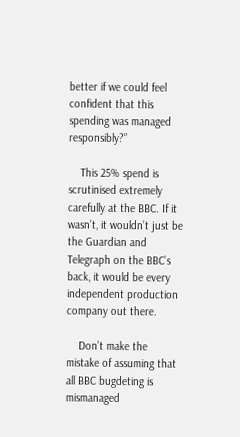better if we could feel confident that this spending was managed responsibly?”

    This 25% spend is scrutinised extremely carefully at the BBC. If it wasn’t, it wouldn’t just be the Guardian and Telegraph on the BBC’s back, it would be every independent production company out there.

    Don’t make the mistake of assuming that all BBC bugdeting is mismanaged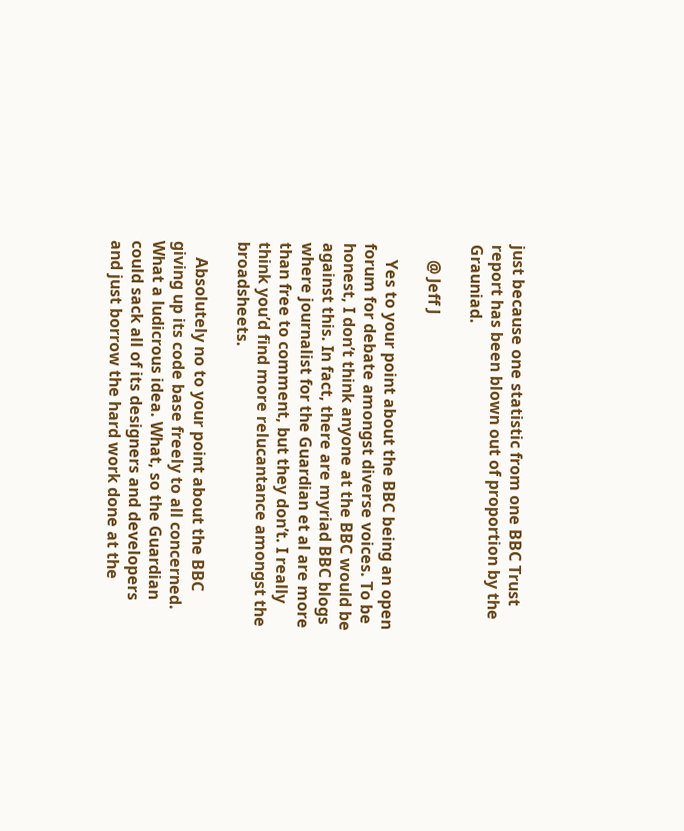just because one statistic from one BBC Trust report has been blown out of proportion by the Grauniad.

    @ Jeff J

    Yes to your point about the BBC being an open forum for debate amongst diverse voices. To be honest, I don’t think anyone at the BBC would be against this. In fact, there are myriad BBC blogs where journalist for the Guardian et al are more than free to comment, but they don’t. I really think you’d find more relucantance amongst the broadsheets.

    Absolutely no to your point about the BBC giving up its code base freely to all concerned. What a ludicrous idea. What, so the Guardian could sack all of its designers and developers and just borrow the hard work done at the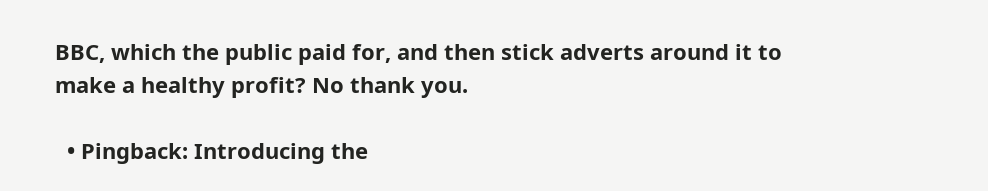BBC, which the public paid for, and then stick adverts around it to make a healthy profit? No thank you.

  • Pingback: Introducing the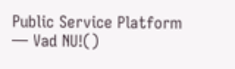Public Service Platform — Vad NU!()